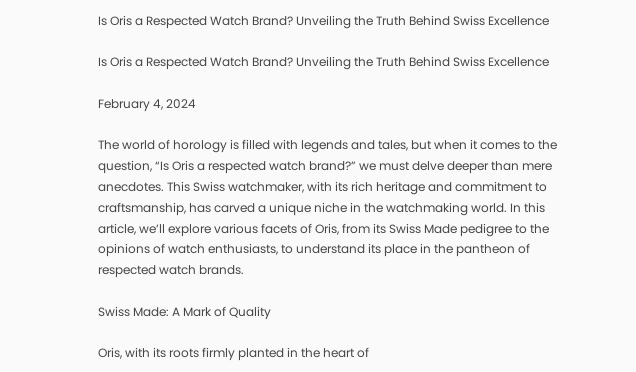Is Oris a Respected Watch Brand? Unveiling the Truth Behind Swiss Excellence

Is Oris a Respected Watch Brand? Unveiling the Truth Behind Swiss Excellence

February 4, 2024

The world of horology is filled with legends and tales, but when it comes to the question, “Is Oris a respected watch brand?” we must delve deeper than mere anecdotes. This Swiss watchmaker, with its rich heritage and commitment to craftsmanship, has carved a unique niche in the watchmaking world. In this article, we’ll explore various facets of Oris, from its Swiss Made pedigree to the opinions of watch enthusiasts, to understand its place in the pantheon of respected watch brands.

Swiss Made: A Mark of Quality

Oris, with its roots firmly planted in the heart of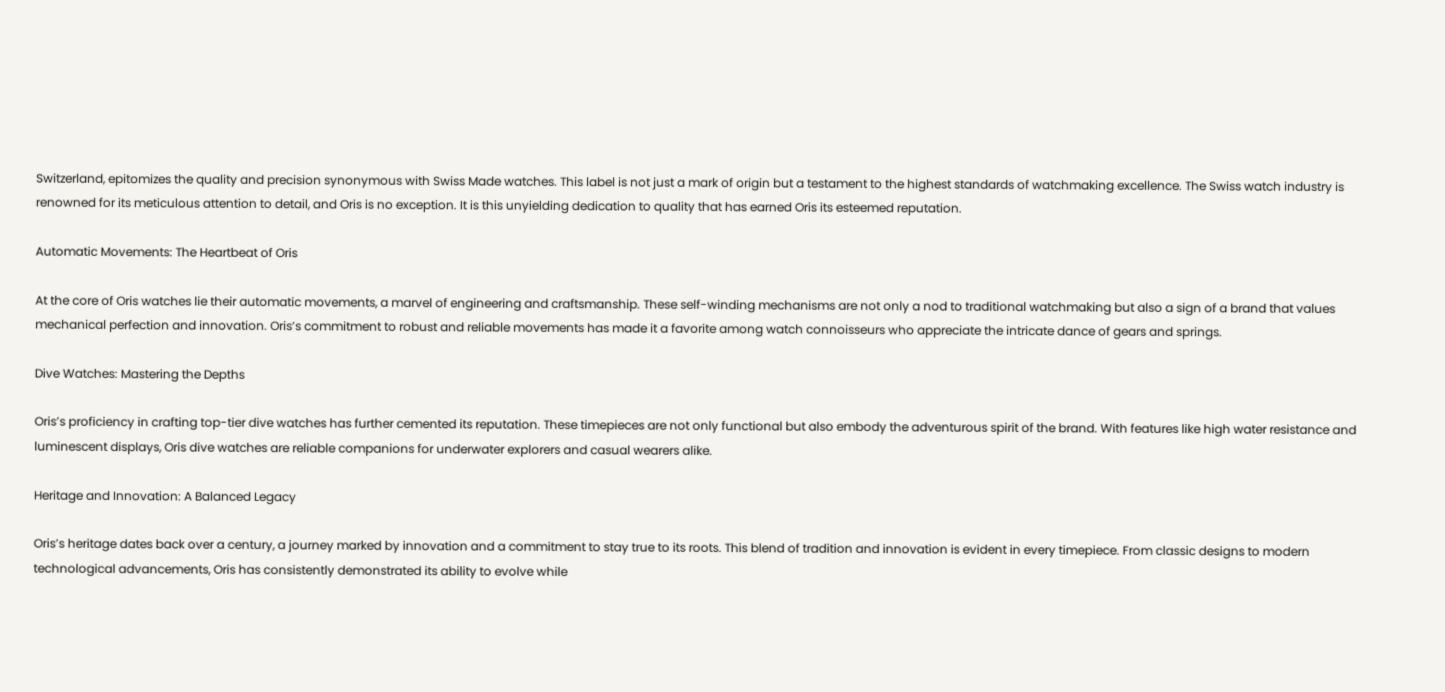Switzerland, epitomizes the quality and precision synonymous with Swiss Made watches. This label is not just a mark of origin but a testament to the highest standards of watchmaking excellence. The Swiss watch industry is renowned for its meticulous attention to detail, and Oris is no exception. It is this unyielding dedication to quality that has earned Oris its esteemed reputation.

Automatic Movements: The Heartbeat of Oris

At the core of Oris watches lie their automatic movements, a marvel of engineering and craftsmanship. These self-winding mechanisms are not only a nod to traditional watchmaking but also a sign of a brand that values mechanical perfection and innovation. Oris’s commitment to robust and reliable movements has made it a favorite among watch connoisseurs who appreciate the intricate dance of gears and springs.

Dive Watches: Mastering the Depths

Oris’s proficiency in crafting top-tier dive watches has further cemented its reputation. These timepieces are not only functional but also embody the adventurous spirit of the brand. With features like high water resistance and luminescent displays, Oris dive watches are reliable companions for underwater explorers and casual wearers alike.

Heritage and Innovation: A Balanced Legacy

Oris’s heritage dates back over a century, a journey marked by innovation and a commitment to stay true to its roots. This blend of tradition and innovation is evident in every timepiece. From classic designs to modern technological advancements, Oris has consistently demonstrated its ability to evolve while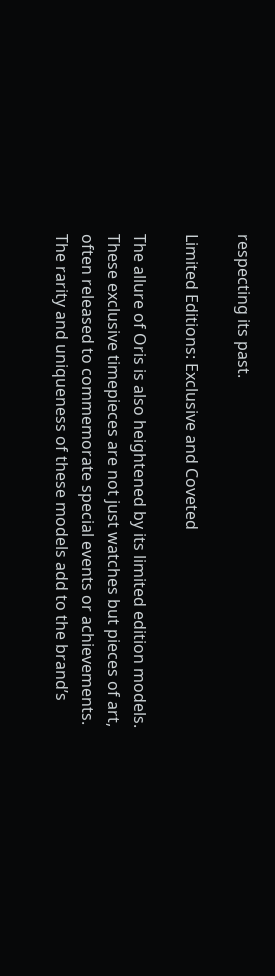respecting its past.

Limited Editions: Exclusive and Coveted

The allure of Oris is also heightened by its limited edition models. These exclusive timepieces are not just watches but pieces of art, often released to commemorate special events or achievements. The rarity and uniqueness of these models add to the brand’s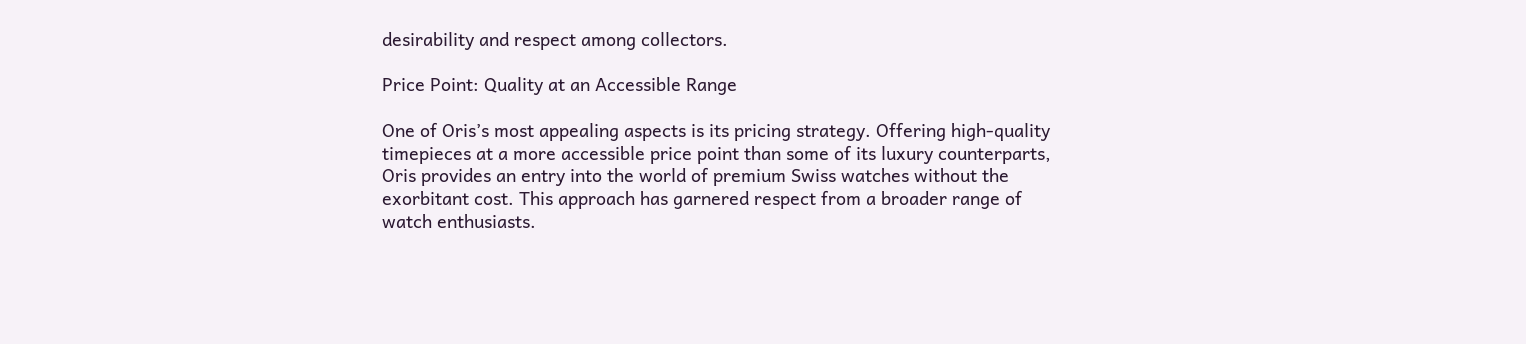desirability and respect among collectors.

Price Point: Quality at an Accessible Range

One of Oris’s most appealing aspects is its pricing strategy. Offering high-quality timepieces at a more accessible price point than some of its luxury counterparts, Oris provides an entry into the world of premium Swiss watches without the exorbitant cost. This approach has garnered respect from a broader range of watch enthusiasts.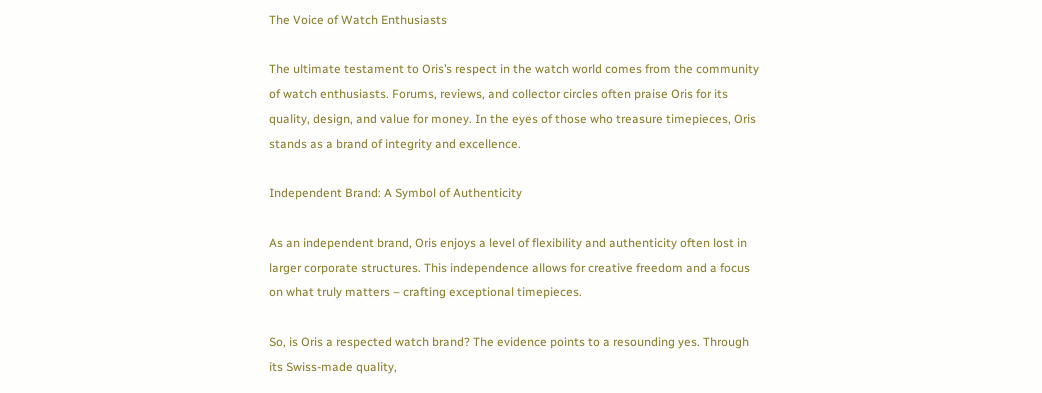The Voice of Watch Enthusiasts

The ultimate testament to Oris’s respect in the watch world comes from the community of watch enthusiasts. Forums, reviews, and collector circles often praise Oris for its quality, design, and value for money. In the eyes of those who treasure timepieces, Oris stands as a brand of integrity and excellence.

Independent Brand: A Symbol of Authenticity

As an independent brand, Oris enjoys a level of flexibility and authenticity often lost in larger corporate structures. This independence allows for creative freedom and a focus on what truly matters – crafting exceptional timepieces.

So, is Oris a respected watch brand? The evidence points to a resounding yes. Through its Swiss-made quality,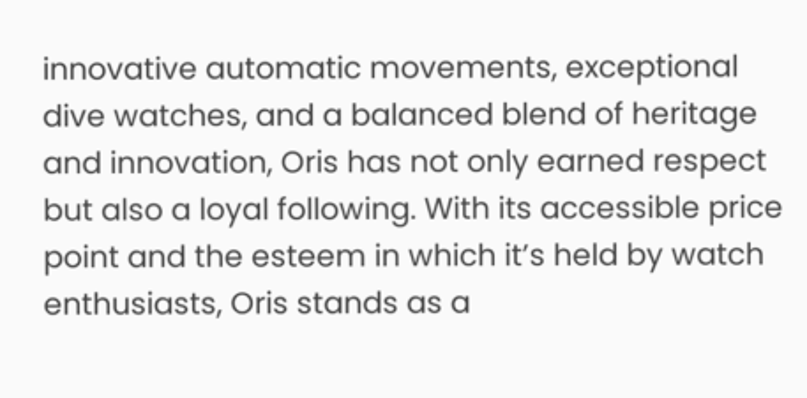innovative automatic movements, exceptional dive watches, and a balanced blend of heritage and innovation, Oris has not only earned respect but also a loyal following. With its accessible price point and the esteem in which it’s held by watch enthusiasts, Oris stands as a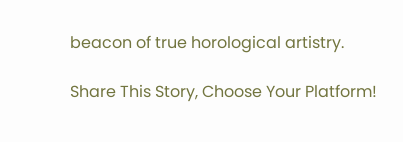beacon of true horological artistry.

Share This Story, Choose Your Platform!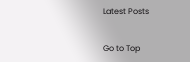Latest Posts


Go to Top